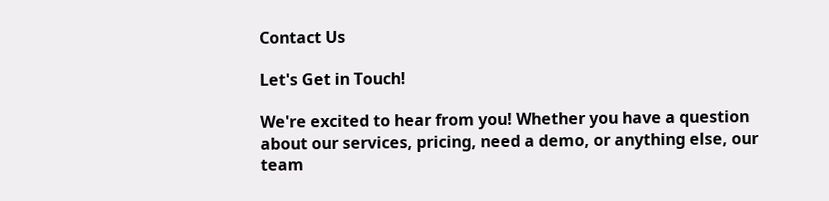Contact Us

Let's Get in Touch!

We're excited to hear from you! Whether you have a question about our services, pricing, need a demo, or anything else, our team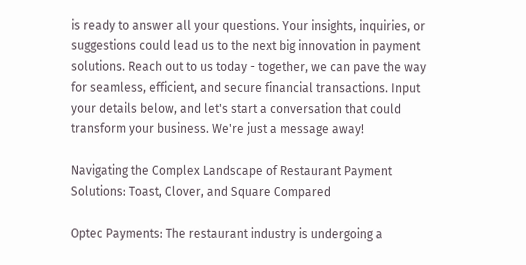is ready to answer all your questions. Your insights, inquiries, or suggestions could lead us to the next big innovation in payment solutions. Reach out to us today - together, we can pave the way for seamless, efficient, and secure financial transactions. Input your details below, and let's start a conversation that could transform your business. We're just a message away!

Navigating the Complex Landscape of Restaurant Payment Solutions: Toast, Clover, and Square Compared

Optec Payments: The restaurant industry is undergoing a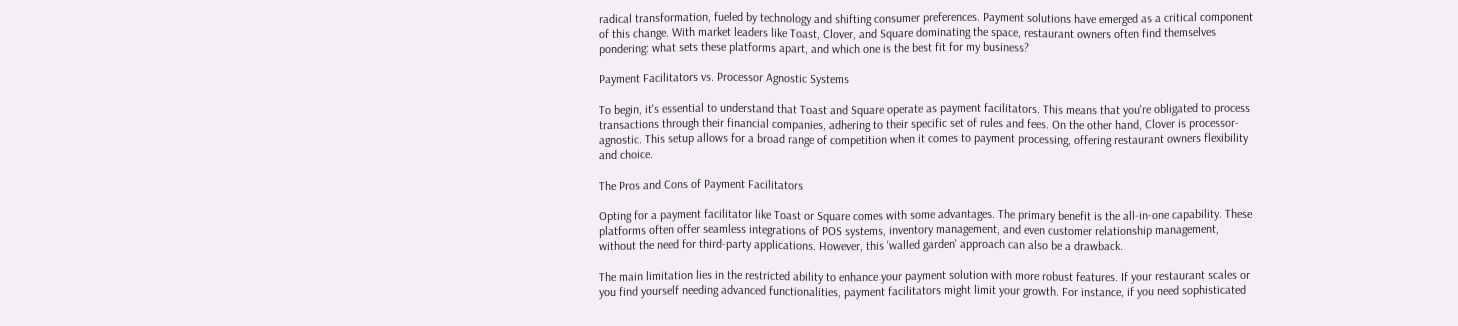radical transformation, fueled by technology and shifting consumer preferences. Payment solutions have emerged as a critical component of this change. With market leaders like Toast, Clover, and Square dominating the space, restaurant owners often find themselves pondering: what sets these platforms apart, and which one is the best fit for my business?

Payment Facilitators vs. Processor Agnostic Systems

To begin, it's essential to understand that Toast and Square operate as payment facilitators. This means that you're obligated to process transactions through their financial companies, adhering to their specific set of rules and fees. On the other hand, Clover is processor-agnostic. This setup allows for a broad range of competition when it comes to payment processing, offering restaurant owners flexibility and choice.

The Pros and Cons of Payment Facilitators

Opting for a payment facilitator like Toast or Square comes with some advantages. The primary benefit is the all-in-one capability. These platforms often offer seamless integrations of POS systems, inventory management, and even customer relationship management, without the need for third-party applications. However, this 'walled garden' approach can also be a drawback.

The main limitation lies in the restricted ability to enhance your payment solution with more robust features. If your restaurant scales or you find yourself needing advanced functionalities, payment facilitators might limit your growth. For instance, if you need sophisticated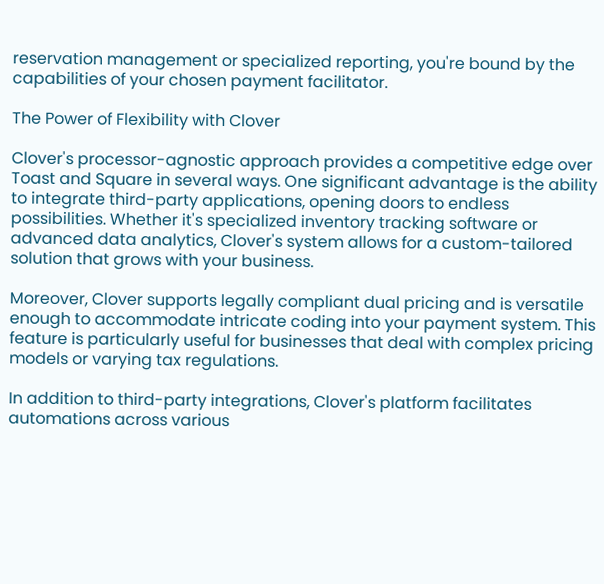reservation management or specialized reporting, you're bound by the capabilities of your chosen payment facilitator.

The Power of Flexibility with Clover

Clover's processor-agnostic approach provides a competitive edge over Toast and Square in several ways. One significant advantage is the ability to integrate third-party applications, opening doors to endless possibilities. Whether it's specialized inventory tracking software or advanced data analytics, Clover's system allows for a custom-tailored solution that grows with your business.

Moreover, Clover supports legally compliant dual pricing and is versatile enough to accommodate intricate coding into your payment system. This feature is particularly useful for businesses that deal with complex pricing models or varying tax regulations.

In addition to third-party integrations, Clover's platform facilitates automations across various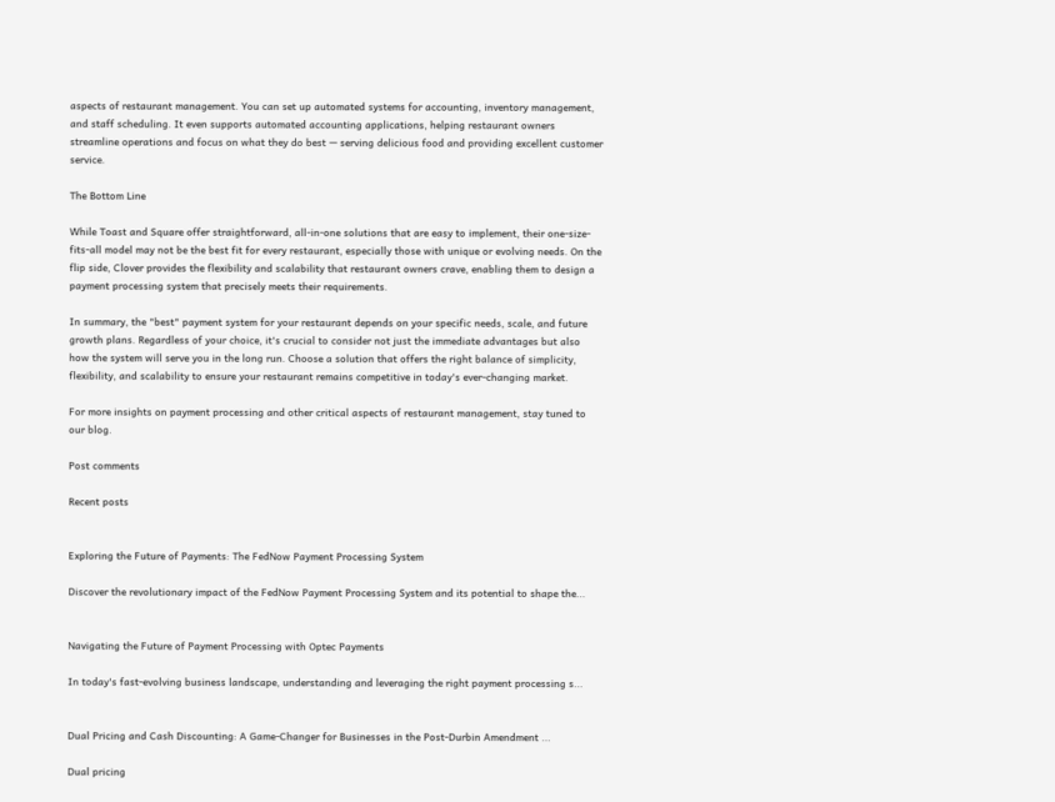aspects of restaurant management. You can set up automated systems for accounting, inventory management, and staff scheduling. It even supports automated accounting applications, helping restaurant owners streamline operations and focus on what they do best — serving delicious food and providing excellent customer service.

The Bottom Line

While Toast and Square offer straightforward, all-in-one solutions that are easy to implement, their one-size-fits-all model may not be the best fit for every restaurant, especially those with unique or evolving needs. On the flip side, Clover provides the flexibility and scalability that restaurant owners crave, enabling them to design a payment processing system that precisely meets their requirements.

In summary, the "best" payment system for your restaurant depends on your specific needs, scale, and future growth plans. Regardless of your choice, it's crucial to consider not just the immediate advantages but also how the system will serve you in the long run. Choose a solution that offers the right balance of simplicity, flexibility, and scalability to ensure your restaurant remains competitive in today's ever-changing market.

For more insights on payment processing and other critical aspects of restaurant management, stay tuned to our blog.

Post comments

Recent posts


Exploring the Future of Payments: The FedNow Payment Processing System

Discover the revolutionary impact of the FedNow Payment Processing System and its potential to shape the...


Navigating the Future of Payment Processing with Optec Payments

In today's fast-evolving business landscape, understanding and leveraging the right payment processing s...


Dual Pricing and Cash Discounting: A Game-Changer for Businesses in the Post-Durbin Amendment ...

Dual pricing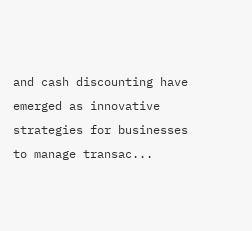and cash discounting have emerged as innovative strategies for businesses to manage transac...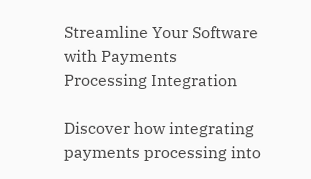Streamline Your Software with Payments Processing Integration

Discover how integrating payments processing into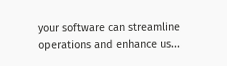your software can streamline operations and enhance us...